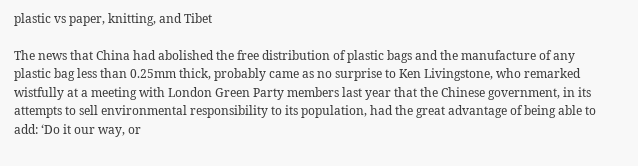plastic vs paper, knitting, and Tibet

The news that China had abolished the free distribution of plastic bags and the manufacture of any plastic bag less than 0.25mm thick, probably came as no surprise to Ken Livingstone, who remarked wistfully at a meeting with London Green Party members last year that the Chinese government, in its attempts to sell environmental responsibility to its population, had the great advantage of being able to add: ‘Do it our way, or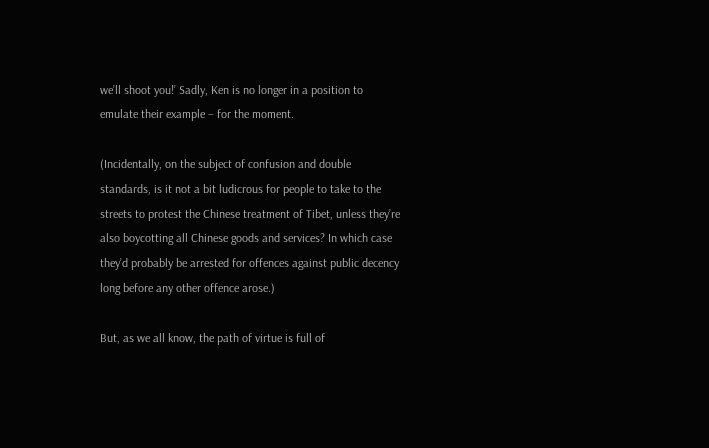we’ll shoot you!’ Sadly, Ken is no longer in a position to emulate their example – for the moment.

(Incidentally, on the subject of confusion and double standards, is it not a bit ludicrous for people to take to the streets to protest the Chinese treatment of Tibet, unless they’re also boycotting all Chinese goods and services? In which case they’d probably be arrested for offences against public decency long before any other offence arose.)

But, as we all know, the path of virtue is full of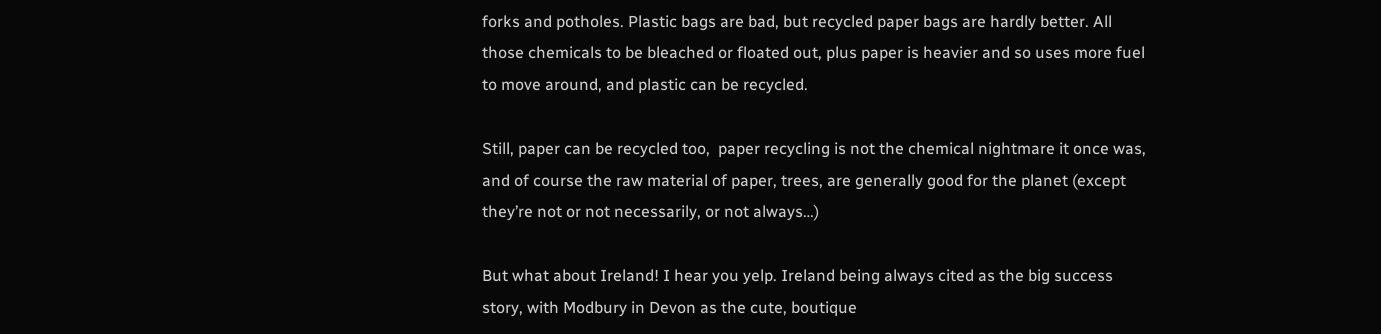forks and potholes. Plastic bags are bad, but recycled paper bags are hardly better. All those chemicals to be bleached or floated out, plus paper is heavier and so uses more fuel to move around, and plastic can be recycled.

Still, paper can be recycled too,  paper recycling is not the chemical nightmare it once was, and of course the raw material of paper, trees, are generally good for the planet (except they’re not or not necessarily, or not always…)

But what about Ireland! I hear you yelp. Ireland being always cited as the big success story, with Modbury in Devon as the cute, boutique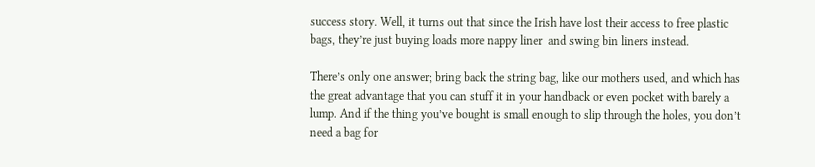success story. Well, it turns out that since the Irish have lost their access to free plastic bags, they’re just buying loads more nappy liner  and swing bin liners instead.

There’s only one answer; bring back the string bag, like our mothers used, and which has the great advantage that you can stuff it in your handback or even pocket with barely a lump. And if the thing you’ve bought is small enough to slip through the holes, you don’t need a bag for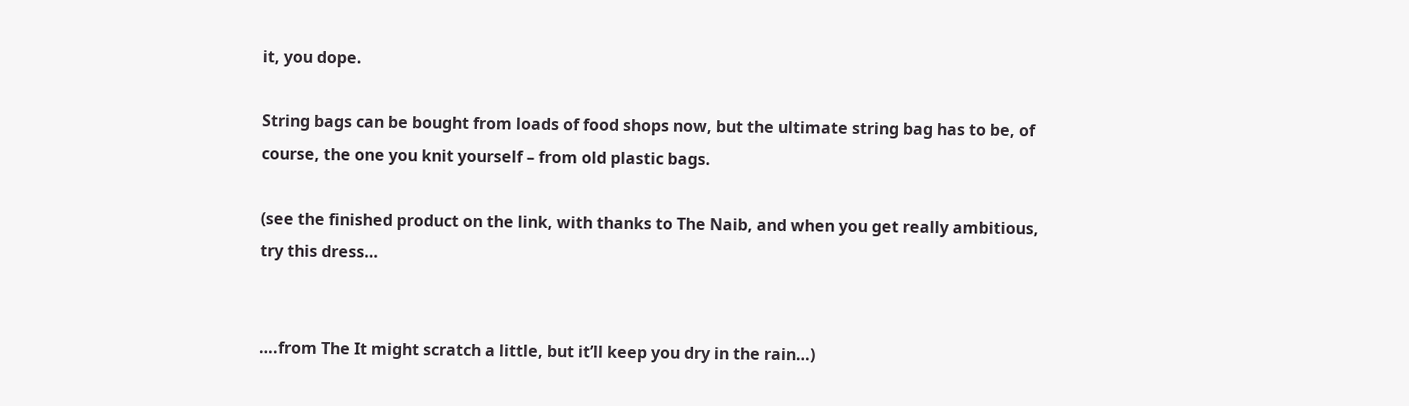it, you dope.

String bags can be bought from loads of food shops now, but the ultimate string bag has to be, of course, the one you knit yourself – from old plastic bags.

(see the finished product on the link, with thanks to The Naib, and when you get really ambitious, try this dress…


….from The It might scratch a little, but it’ll keep you dry in the rain…)